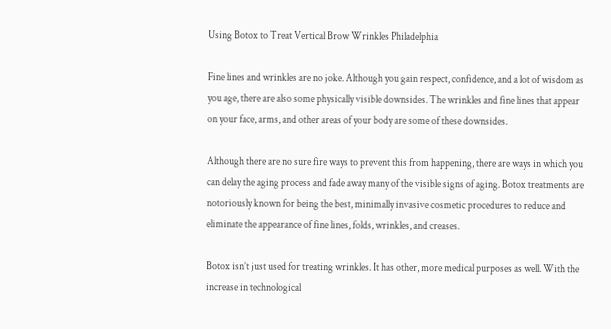Using Botox to Treat Vertical Brow Wrinkles Philadelphia

Fine lines and wrinkles are no joke. Although you gain respect, confidence, and a lot of wisdom as you age, there are also some physically visible downsides. The wrinkles and fine lines that appear on your face, arms, and other areas of your body are some of these downsides.

Although there are no sure fire ways to prevent this from happening, there are ways in which you can delay the aging process and fade away many of the visible signs of aging. Botox treatments are notoriously known for being the best, minimally invasive cosmetic procedures to reduce and eliminate the appearance of fine lines, folds, wrinkles, and creases.

Botox isn’t just used for treating wrinkles. It has other, more medical purposes as well. With the increase in technological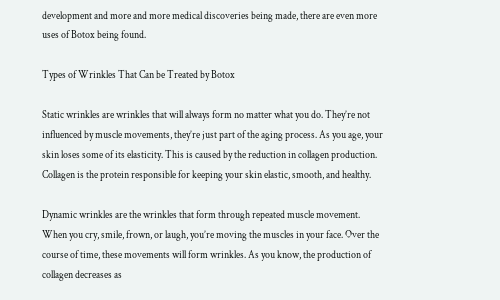development and more and more medical discoveries being made, there are even more uses of Botox being found.

Types of Wrinkles That Can be Treated by Botox

Static wrinkles are wrinkles that will always form no matter what you do. They’re not influenced by muscle movements, they’re just part of the aging process. As you age, your skin loses some of its elasticity. This is caused by the reduction in collagen production. Collagen is the protein responsible for keeping your skin elastic, smooth, and healthy.

Dynamic wrinkles are the wrinkles that form through repeated muscle movement. When you cry, smile, frown, or laugh, you’re moving the muscles in your face. Over the course of time, these movements will form wrinkles. As you know, the production of collagen decreases as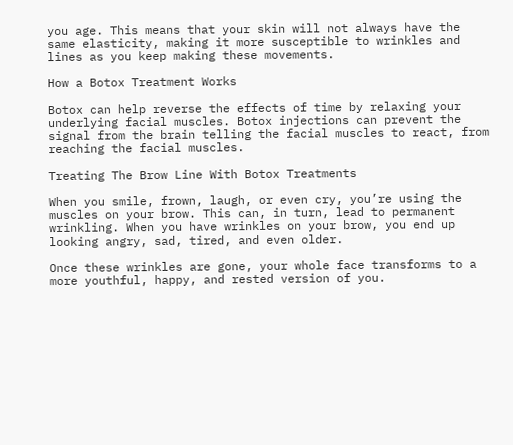you age. This means that your skin will not always have the same elasticity, making it more susceptible to wrinkles and lines as you keep making these movements.

How a Botox Treatment Works

Botox can help reverse the effects of time by relaxing your underlying facial muscles. Botox injections can prevent the signal from the brain telling the facial muscles to react, from reaching the facial muscles.

Treating The Brow Line With Botox Treatments

When you smile, frown, laugh, or even cry, you’re using the muscles on your brow. This can, in turn, lead to permanent wrinkling. When you have wrinkles on your brow, you end up looking angry, sad, tired, and even older.

Once these wrinkles are gone, your whole face transforms to a more youthful, happy, and rested version of you.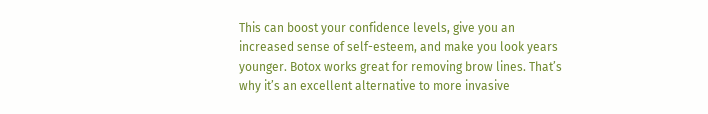This can boost your confidence levels, give you an increased sense of self-esteem, and make you look years younger. Botox works great for removing brow lines. That’s why it’s an excellent alternative to more invasive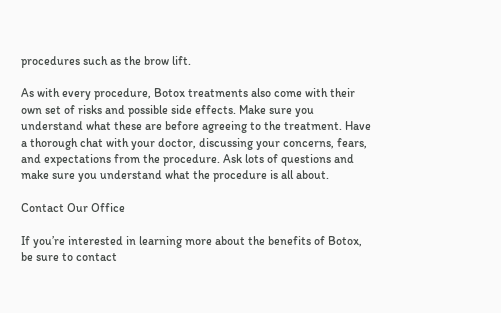procedures such as the brow lift.

As with every procedure, Botox treatments also come with their own set of risks and possible side effects. Make sure you understand what these are before agreeing to the treatment. Have a thorough chat with your doctor, discussing your concerns, fears, and expectations from the procedure. Ask lots of questions and make sure you understand what the procedure is all about.

Contact Our Office

If you’re interested in learning more about the benefits of Botox, be sure to contact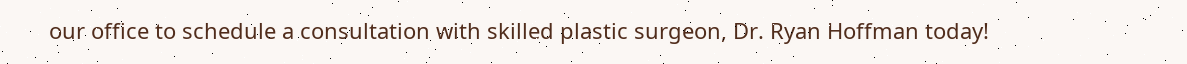our office to schedule a consultation with skilled plastic surgeon, Dr. Ryan Hoffman today!